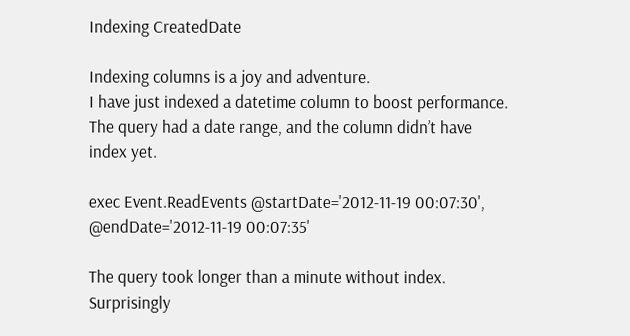Indexing CreatedDate

Indexing columns is a joy and adventure.
I have just indexed a datetime column to boost performance. The query had a date range, and the column didn’t have index yet.

exec Event.ReadEvents @startDate='2012-11-19 00:07:30', @endDate='2012-11-19 00:07:35'

The query took longer than a minute without index. Surprisingly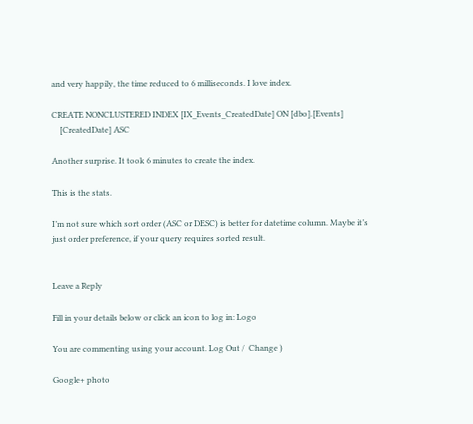and very happily, the time reduced to 6 milliseconds. I love index.

CREATE NONCLUSTERED INDEX [IX_Events_CreatedDate] ON [dbo].[Events]
    [CreatedDate] ASC

Another surprise. It took 6 minutes to create the index.

This is the stats.

I’m not sure which sort order (ASC or DESC) is better for datetime column. Maybe it’s just order preference, if your query requires sorted result.


Leave a Reply

Fill in your details below or click an icon to log in: Logo

You are commenting using your account. Log Out /  Change )

Google+ photo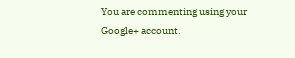You are commenting using your Google+ account.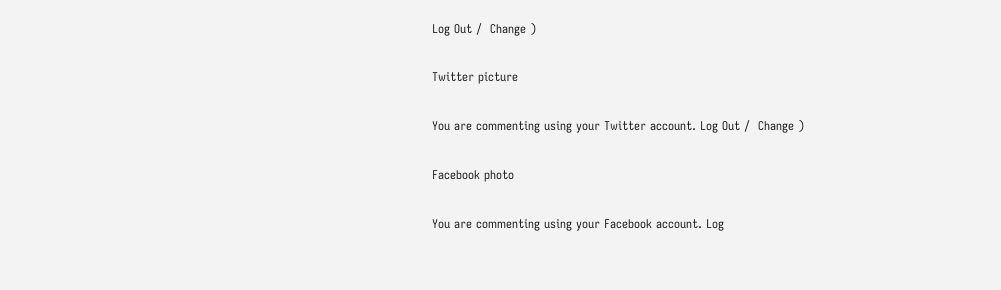Log Out /  Change )

Twitter picture

You are commenting using your Twitter account. Log Out /  Change )

Facebook photo

You are commenting using your Facebook account. Log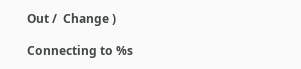Out /  Change )

Connecting to %s